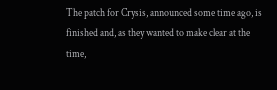The patch for Crysis, announced some time ago, is finished and, as they wanted to make clear at the time,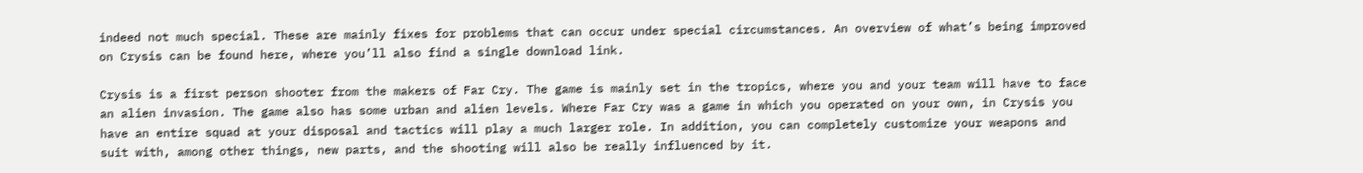indeed not much special. These are mainly fixes for problems that can occur under special circumstances. An overview of what’s being improved on Crysis can be found here, where you’ll also find a single download link.

Crysis is a first person shooter from the makers of Far Cry. The game is mainly set in the tropics, where you and your team will have to face an alien invasion. The game also has some urban and alien levels. Where Far Cry was a game in which you operated on your own, in Crysis you have an entire squad at your disposal and tactics will play a much larger role. In addition, you can completely customize your weapons and suit with, among other things, new parts, and the shooting will also be really influenced by it.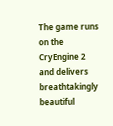The game runs on the CryEngine 2 and delivers breathtakingly beautiful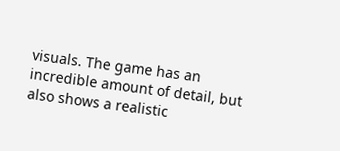visuals. The game has an incredible amount of detail, but also shows a realistic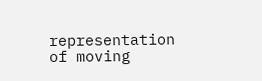representation of moving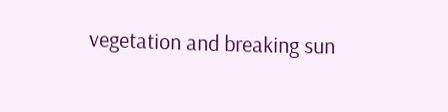vegetation and breaking sun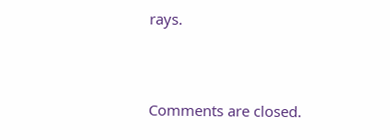rays.


Comments are closed.